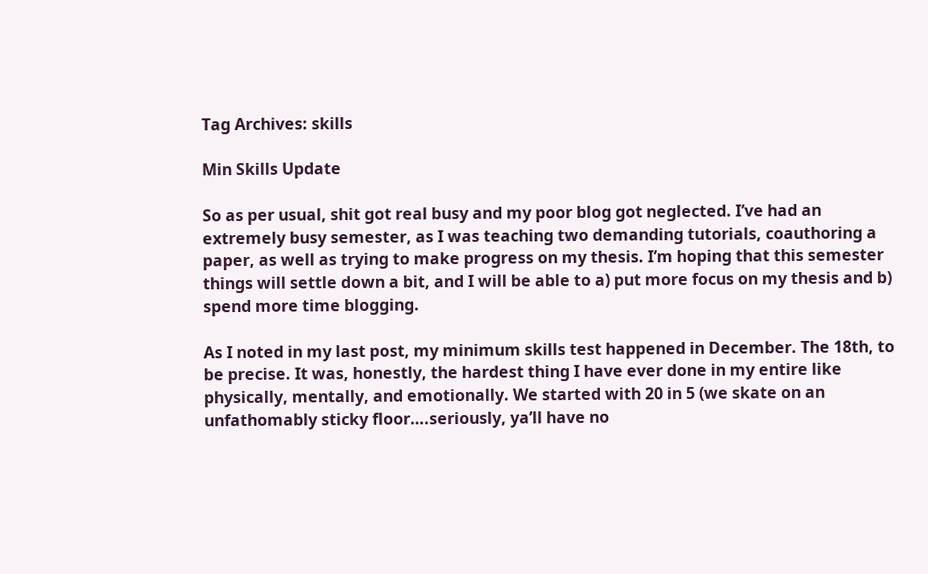Tag Archives: skills

Min Skills Update

So as per usual, shit got real busy and my poor blog got neglected. I’ve had an extremely busy semester, as I was teaching two demanding tutorials, coauthoring a paper, as well as trying to make progress on my thesis. I’m hoping that this semester things will settle down a bit, and I will be able to a) put more focus on my thesis and b) spend more time blogging.

As I noted in my last post, my minimum skills test happened in December. The 18th, to be precise. It was, honestly, the hardest thing I have ever done in my entire like physically, mentally, and emotionally. We started with 20 in 5 (we skate on an unfathomably sticky floor….seriously, ya’ll have no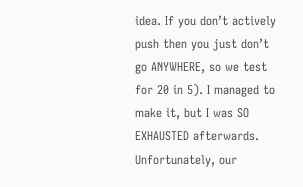idea. If you don’t actively push then you just don’t go ANYWHERE, so we test for 20 in 5). I managed to make it, but I was SO EXHAUSTED afterwards. Unfortunately, our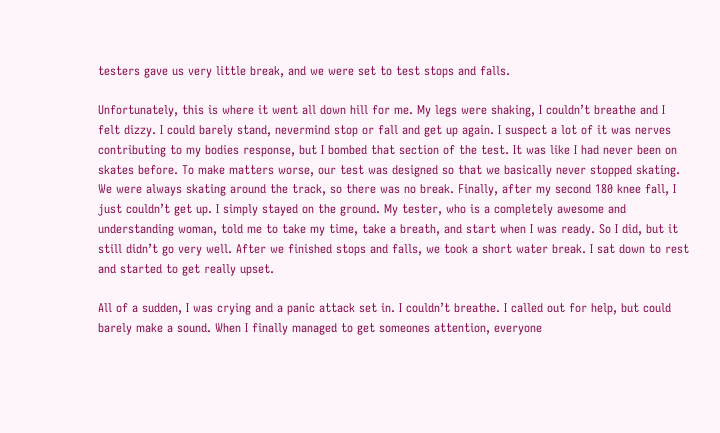testers gave us very little break, and we were set to test stops and falls.

Unfortunately, this is where it went all down hill for me. My legs were shaking, I couldn’t breathe and I felt dizzy. I could barely stand, nevermind stop or fall and get up again. I suspect a lot of it was nerves contributing to my bodies response, but I bombed that section of the test. It was like I had never been on skates before. To make matters worse, our test was designed so that we basically never stopped skating. We were always skating around the track, so there was no break. Finally, after my second 180 knee fall, I just couldn’t get up. I simply stayed on the ground. My tester, who is a completely awesome and understanding woman, told me to take my time, take a breath, and start when I was ready. So I did, but it still didn’t go very well. After we finished stops and falls, we took a short water break. I sat down to rest and started to get really upset.

All of a sudden, I was crying and a panic attack set in. I couldn’t breathe. I called out for help, but could barely make a sound. When I finally managed to get someones attention, everyone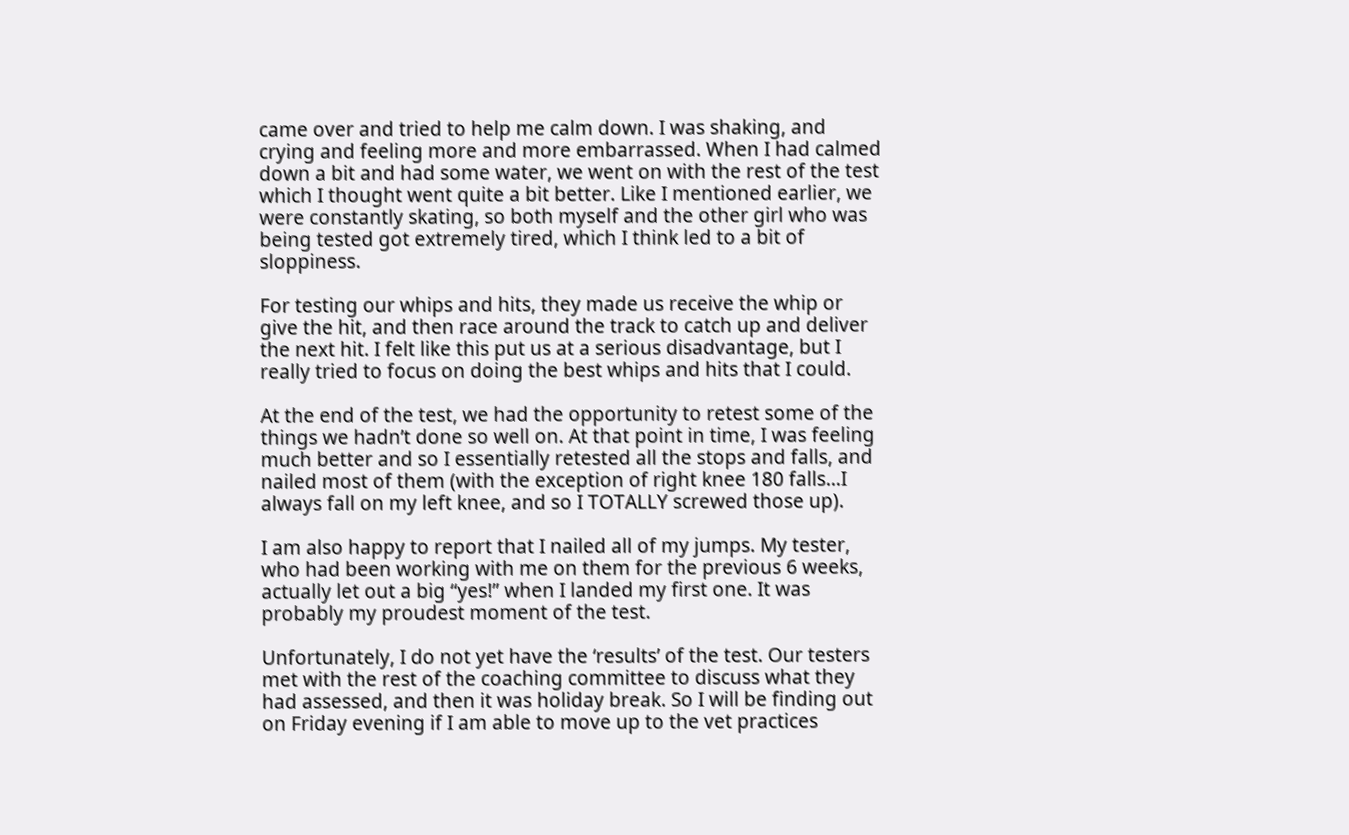came over and tried to help me calm down. I was shaking, and crying and feeling more and more embarrassed. When I had calmed down a bit and had some water, we went on with the rest of the test which I thought went quite a bit better. Like I mentioned earlier, we were constantly skating, so both myself and the other girl who was being tested got extremely tired, which I think led to a bit of sloppiness.

For testing our whips and hits, they made us receive the whip or give the hit, and then race around the track to catch up and deliver the next hit. I felt like this put us at a serious disadvantage, but I really tried to focus on doing the best whips and hits that I could.

At the end of the test, we had the opportunity to retest some of the things we hadn’t done so well on. At that point in time, I was feeling much better and so I essentially retested all the stops and falls, and nailed most of them (with the exception of right knee 180 falls…I always fall on my left knee, and so I TOTALLY screwed those up).

I am also happy to report that I nailed all of my jumps. My tester, who had been working with me on them for the previous 6 weeks, actually let out a big “yes!” when I landed my first one. It was probably my proudest moment of the test.

Unfortunately, I do not yet have the ‘results’ of the test. Our testers met with the rest of the coaching committee to discuss what they had assessed, and then it was holiday break. So I will be finding out on Friday evening if I am able to move up to the vet practices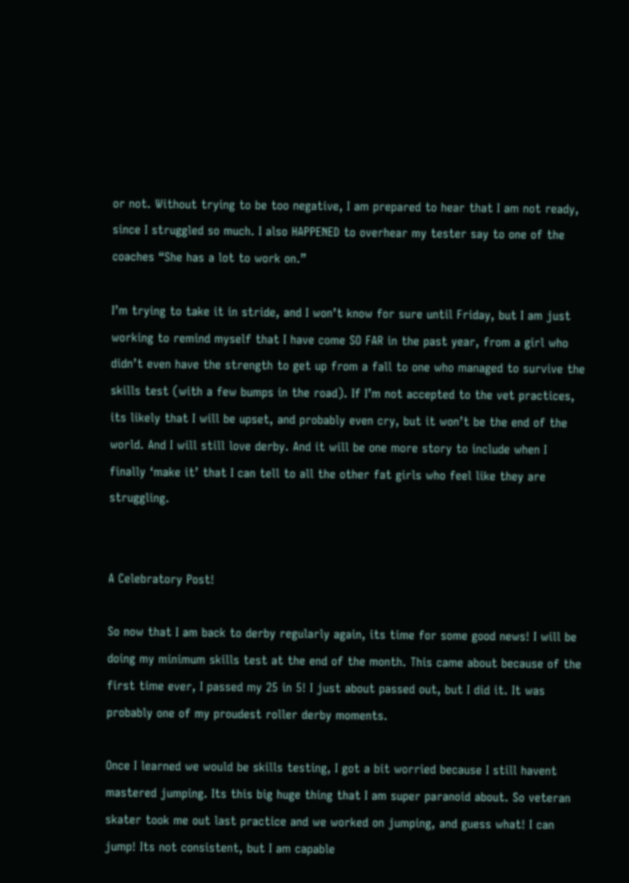or not. Without trying to be too negative, I am prepared to hear that I am not ready, since I struggled so much. I also HAPPENED to overhear my tester say to one of the coaches “She has a lot to work on.”

I’m trying to take it in stride, and I won’t know for sure until Friday, but I am just working to remind myself that I have come SO FAR in the past year, from a girl who didn’t even have the strength to get up from a fall to one who managed to survive the skills test (with a few bumps in the road). If I’m not accepted to the vet practices, its likely that I will be upset, and probably even cry, but it won’t be the end of the world. And I will still love derby. And it will be one more story to include when I finally ‘make it’ that I can tell to all the other fat girls who feel like they are struggling.


A Celebratory Post!

So now that I am back to derby regularly again, its time for some good news! I will be doing my minimum skills test at the end of the month. This came about because of the first time ever, I passed my 25 in 5! I just about passed out, but I did it. It was probably one of my proudest roller derby moments.

Once I learned we would be skills testing, I got a bit worried because I still havent mastered jumping. Its this big huge thing that I am super paranoid about. So veteran skater took me out last practice and we worked on jumping, and guess what! I can jump! Its not consistent, but I am capable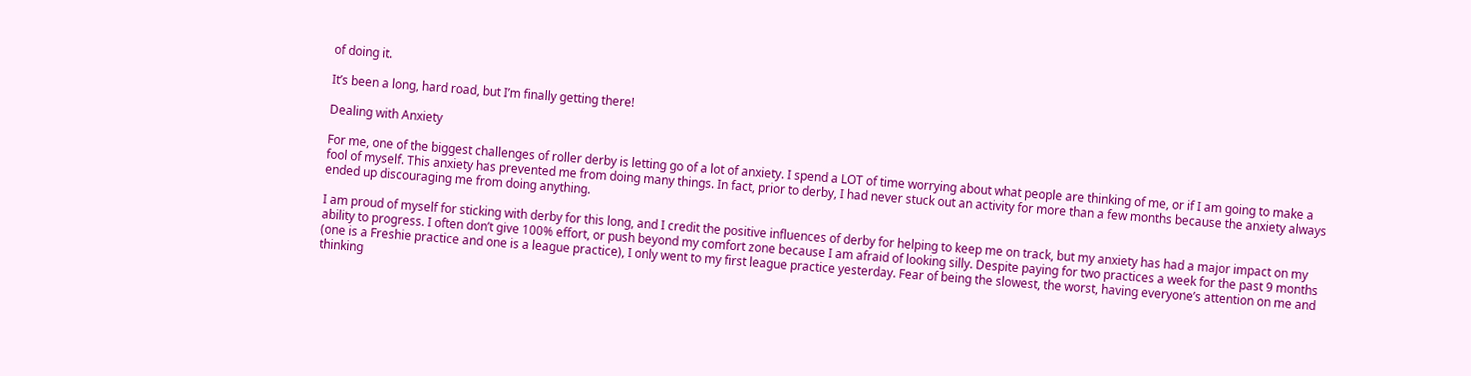of doing it.

It’s been a long, hard road, but I’m finally getting there!

Dealing with Anxiety

For me, one of the biggest challenges of roller derby is letting go of a lot of anxiety. I spend a LOT of time worrying about what people are thinking of me, or if I am going to make a fool of myself. This anxiety has prevented me from doing many things. In fact, prior to derby, I had never stuck out an activity for more than a few months because the anxiety always ended up discouraging me from doing anything.

I am proud of myself for sticking with derby for this long, and I credit the positive influences of derby for helping to keep me on track, but my anxiety has had a major impact on my ability to progress. I often don’t give 100% effort, or push beyond my comfort zone because I am afraid of looking silly. Despite paying for two practices a week for the past 9 months (one is a Freshie practice and one is a league practice), I only went to my first league practice yesterday. Fear of being the slowest, the worst, having everyone’s attention on me and thinking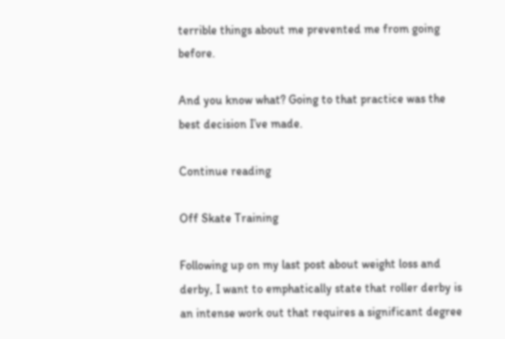terrible things about me prevented me from going before.

And you know what? Going to that practice was the best decision I’ve made.

Continue reading

Off Skate Training

Following up on my last post about weight loss and derby, I want to emphatically state that roller derby is an intense work out that requires a significant degree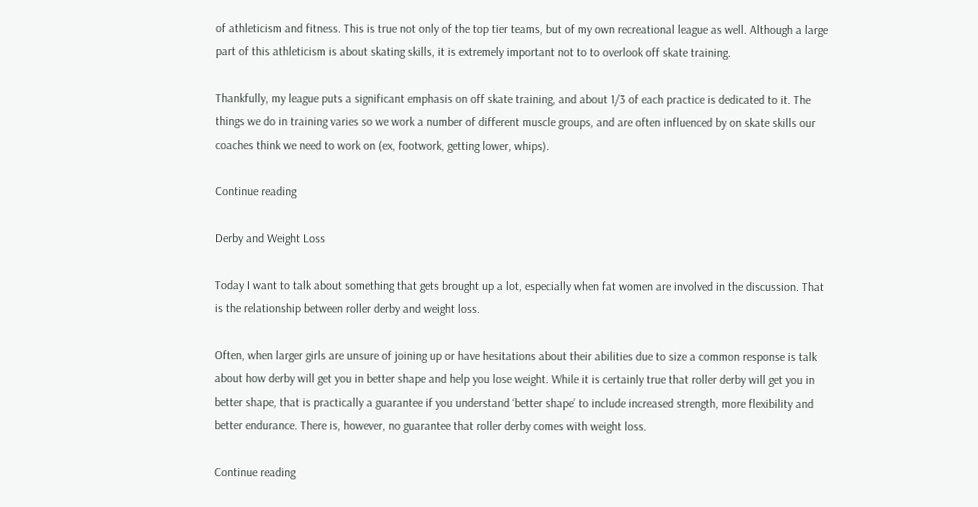of athleticism and fitness. This is true not only of the top tier teams, but of my own recreational league as well. Although a large part of this athleticism is about skating skills, it is extremely important not to to overlook off skate training.

Thankfully, my league puts a significant emphasis on off skate training, and about 1/3 of each practice is dedicated to it. The things we do in training varies so we work a number of different muscle groups, and are often influenced by on skate skills our coaches think we need to work on (ex, footwork, getting lower, whips).

Continue reading

Derby and Weight Loss

Today I want to talk about something that gets brought up a lot, especially when fat women are involved in the discussion. That is the relationship between roller derby and weight loss.

Often, when larger girls are unsure of joining up or have hesitations about their abilities due to size a common response is talk about how derby will get you in better shape and help you lose weight. While it is certainly true that roller derby will get you in better shape, that is practically a guarantee if you understand ‘better shape’ to include increased strength, more flexibility and better endurance. There is, however, no guarantee that roller derby comes with weight loss.

Continue reading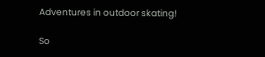Adventures in outdoor skating!

So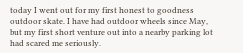today I went out for my first honest to goodness outdoor skate. I have had outdoor wheels since May, but my first short venture out into a nearby parking lot had scared me seriously.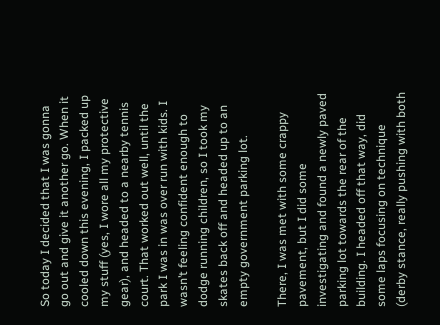So today I decided that I was gonna go out and give it another go. When it cooled down this evening, I packed up my stuff (yes, I wore all my protective gear), and headed to a nearby tennis court. That worked out well, until the park I was in was over run with kids. I wasn’t feeling confident enough to dodge running children, so I took my skates back off and headed up to an empty government parking lot.

There, I was met with some crappy pavement, but I did some investigating and found a newly paved parking lot towards the rear of the building. I headed off that way, did some laps focusing on technique (derby stance, really pushing with both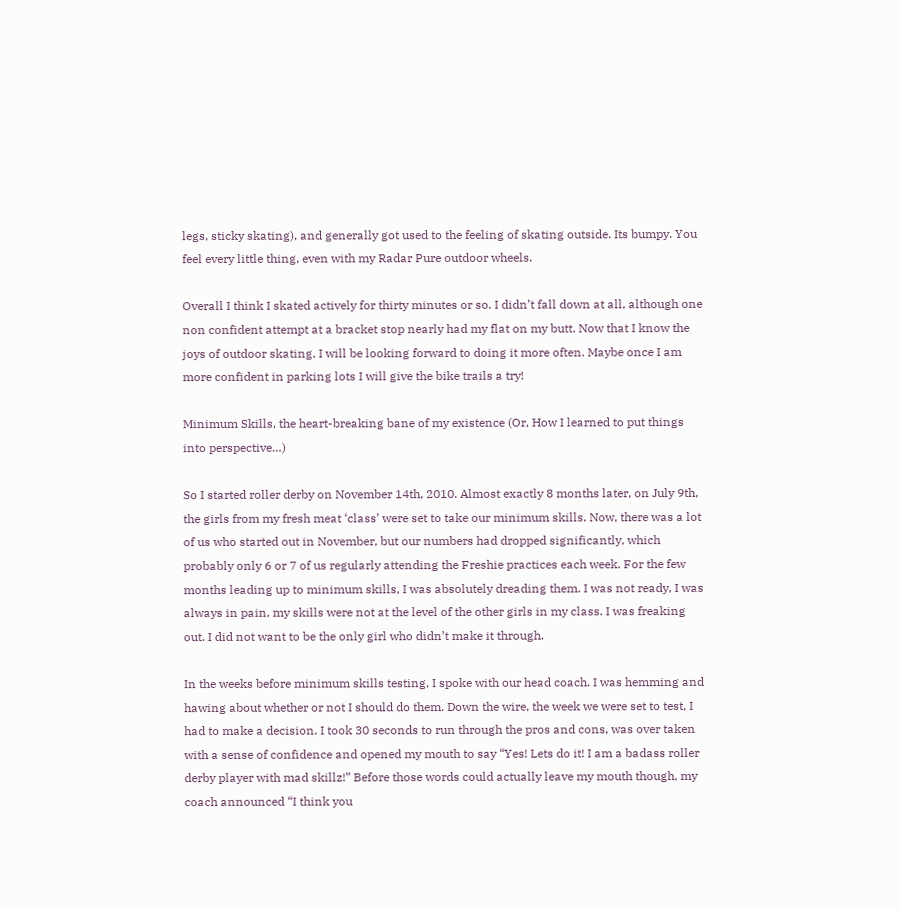legs, sticky skating), and generally got used to the feeling of skating outside. Its bumpy. You feel every little thing, even with my Radar Pure outdoor wheels.

Overall I think I skated actively for thirty minutes or so. I didn’t fall down at all, although one non confident attempt at a bracket stop nearly had my flat on my butt. Now that I know the joys of outdoor skating, I will be looking forward to doing it more often. Maybe once I am more confident in parking lots I will give the bike trails a try!

Minimum Skills, the heart-breaking bane of my existence (Or, How I learned to put things into perspective…)

So I started roller derby on November 14th, 2010. Almost exactly 8 months later, on July 9th, the girls from my fresh meat ‘class’ were set to take our minimum skills. Now, there was a lot of us who started out in November, but our numbers had dropped significantly, which probably only 6 or 7 of us regularly attending the Freshie practices each week. For the few months leading up to minimum skills, I was absolutely dreading them. I was not ready, I was always in pain, my skills were not at the level of the other girls in my class. I was freaking out. I did not want to be the only girl who didn’t make it through.

In the weeks before minimum skills testing, I spoke with our head coach. I was hemming and hawing about whether or not I should do them. Down the wire, the week we were set to test, I had to make a decision. I took 30 seconds to run through the pros and cons, was over taken with a sense of confidence and opened my mouth to say “Yes! Lets do it! I am a badass roller derby player with mad skillz!” Before those words could actually leave my mouth though, my coach announced “I think you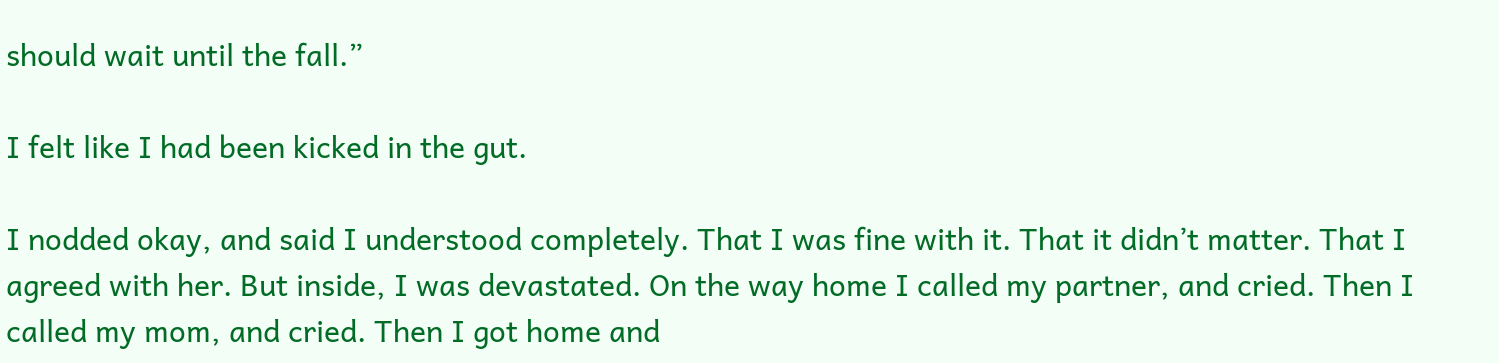should wait until the fall.”

I felt like I had been kicked in the gut.

I nodded okay, and said I understood completely. That I was fine with it. That it didn’t matter. That I agreed with her. But inside, I was devastated. On the way home I called my partner, and cried. Then I called my mom, and cried. Then I got home and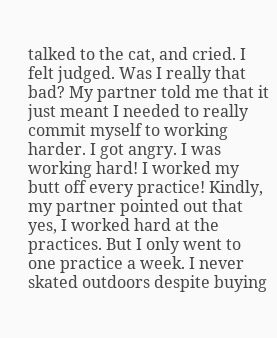talked to the cat, and cried. I felt judged. Was I really that bad? My partner told me that it just meant I needed to really commit myself to working harder. I got angry. I was working hard! I worked my butt off every practice! Kindly, my partner pointed out that yes, I worked hard at the practices. But I only went to one practice a week. I never skated outdoors despite buying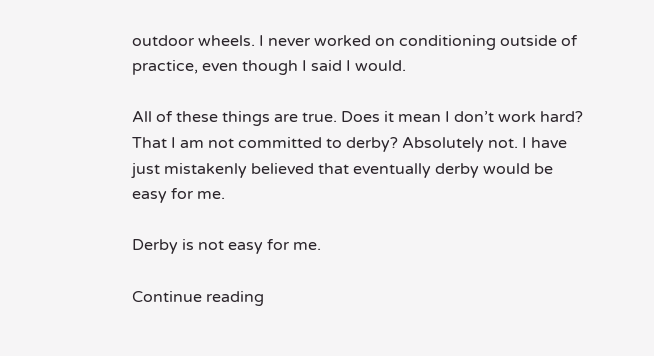outdoor wheels. I never worked on conditioning outside of practice, even though I said I would.

All of these things are true. Does it mean I don’t work hard? That I am not committed to derby? Absolutely not. I have just mistakenly believed that eventually derby would be easy for me.

Derby is not easy for me.

Continue reading